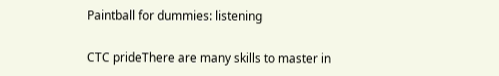Paintball for dummies: listening

CTC prideThere are many skills to master in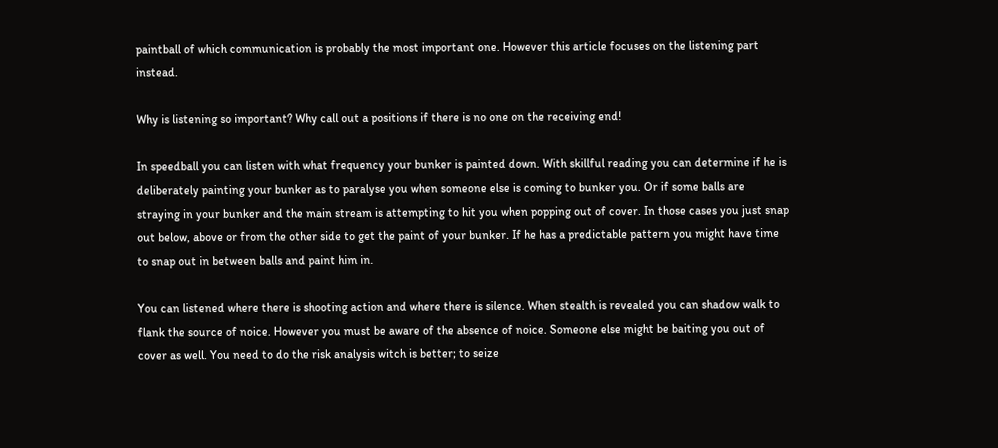paintball of which communication is probably the most important one. However this article focuses on the listening part instead.

Why is listening so important? Why call out a positions if there is no one on the receiving end!

In speedball you can listen with what frequency your bunker is painted down. With skillful reading you can determine if he is deliberately painting your bunker as to paralyse you when someone else is coming to bunker you. Or if some balls are straying in your bunker and the main stream is attempting to hit you when popping out of cover. In those cases you just snap out below, above or from the other side to get the paint of your bunker. If he has a predictable pattern you might have time to snap out in between balls and paint him in.

You can listened where there is shooting action and where there is silence. When stealth is revealed you can shadow walk to flank the source of noice. However you must be aware of the absence of noice. Someone else might be baiting you out of cover as well. You need to do the risk analysis witch is better; to seize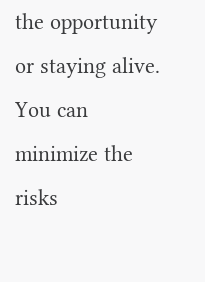the opportunity or staying alive. You can minimize the risks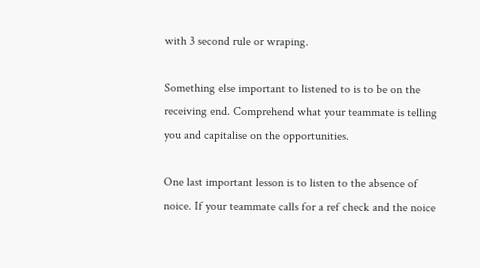with 3 second rule or wraping.

Something else important to listened to is to be on the receiving end. Comprehend what your teammate is telling you and capitalise on the opportunities.

One last important lesson is to listen to the absence of noice. If your teammate calls for a ref check and the noice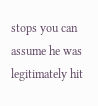stops you can assume he was legitimately hit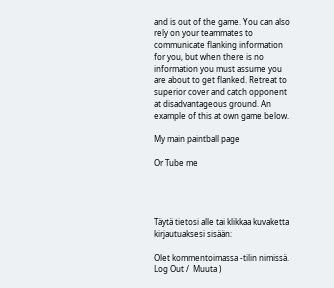and is out of the game. You can also rely on your teammates to communicate flanking information for you, but when there is no information you must assume you are about to get flanked. Retreat to superior cover and catch opponent at disadvantageous ground. An example of this at own game below.

My main paintball page

Or Tube me




Täytä tietosi alle tai klikkaa kuvaketta kirjautuaksesi sisään:

Olet kommentoimassa -tilin nimissä. Log Out /  Muuta )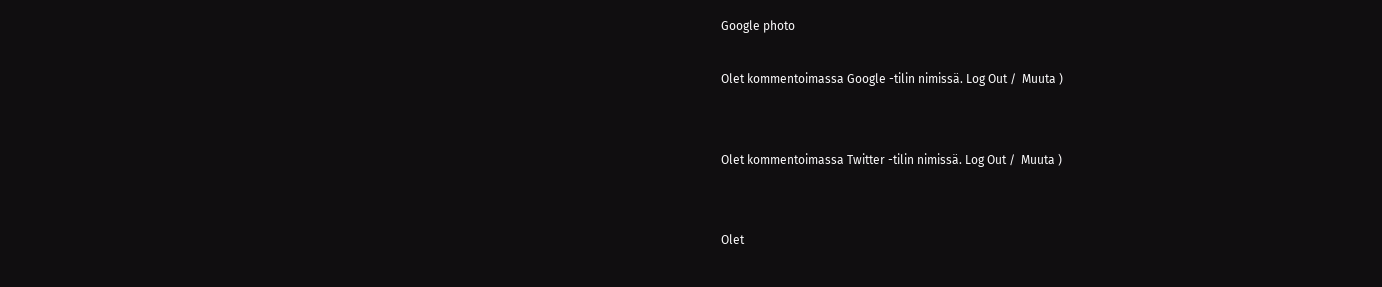Google photo

Olet kommentoimassa Google -tilin nimissä. Log Out /  Muuta )


Olet kommentoimassa Twitter -tilin nimissä. Log Out /  Muuta )


Olet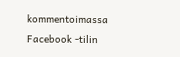kommentoimassa Facebook -tilin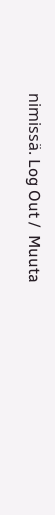nimissä. Log Out /  Muuta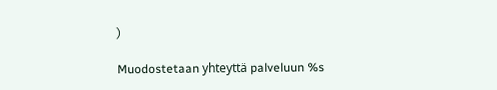)

Muodostetaan yhteyttä palveluun %s